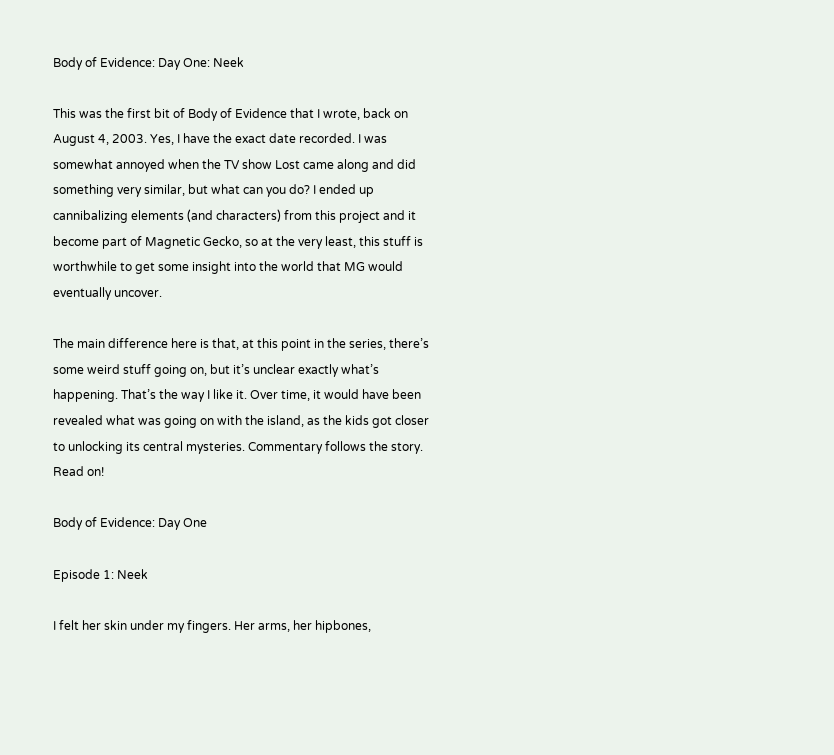Body of Evidence: Day One: Neek

This was the first bit of Body of Evidence that I wrote, back on August 4, 2003. Yes, I have the exact date recorded. I was somewhat annoyed when the TV show Lost came along and did something very similar, but what can you do? I ended up cannibalizing elements (and characters) from this project and it become part of Magnetic Gecko, so at the very least, this stuff is worthwhile to get some insight into the world that MG would eventually uncover.

The main difference here is that, at this point in the series, there’s some weird stuff going on, but it’s unclear exactly what’s happening. That’s the way I like it. Over time, it would have been revealed what was going on with the island, as the kids got closer to unlocking its central mysteries. Commentary follows the story. Read on!

Body of Evidence: Day One

Episode 1: Neek

I felt her skin under my fingers. Her arms, her hipbones,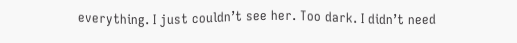everything. I just couldn’t see her. Too dark. I didn’t need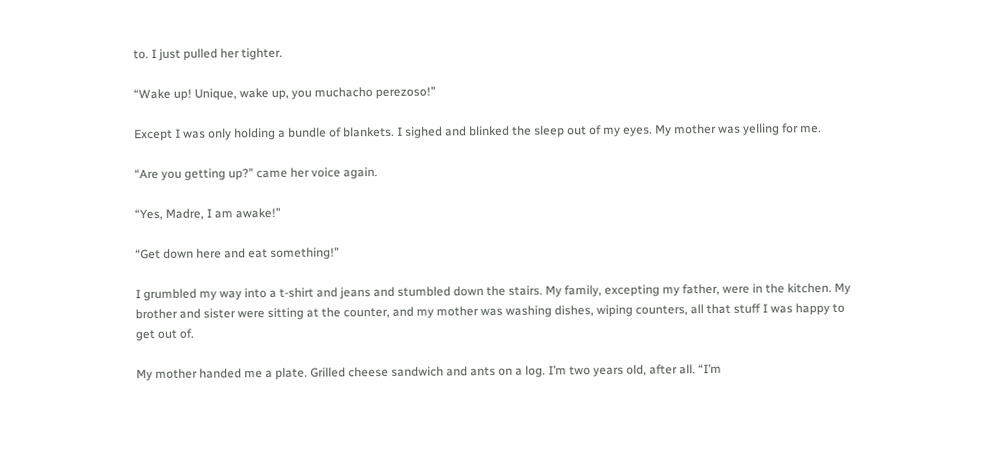to. I just pulled her tighter.

“Wake up! Unique, wake up, you muchacho perezoso!”

Except I was only holding a bundle of blankets. I sighed and blinked the sleep out of my eyes. My mother was yelling for me.

“Are you getting up?” came her voice again.

“Yes, Madre, I am awake!”

“Get down here and eat something!”

I grumbled my way into a t-shirt and jeans and stumbled down the stairs. My family, excepting my father, were in the kitchen. My brother and sister were sitting at the counter, and my mother was washing dishes, wiping counters, all that stuff I was happy to get out of.

My mother handed me a plate. Grilled cheese sandwich and ants on a log. I’m two years old, after all. “I’m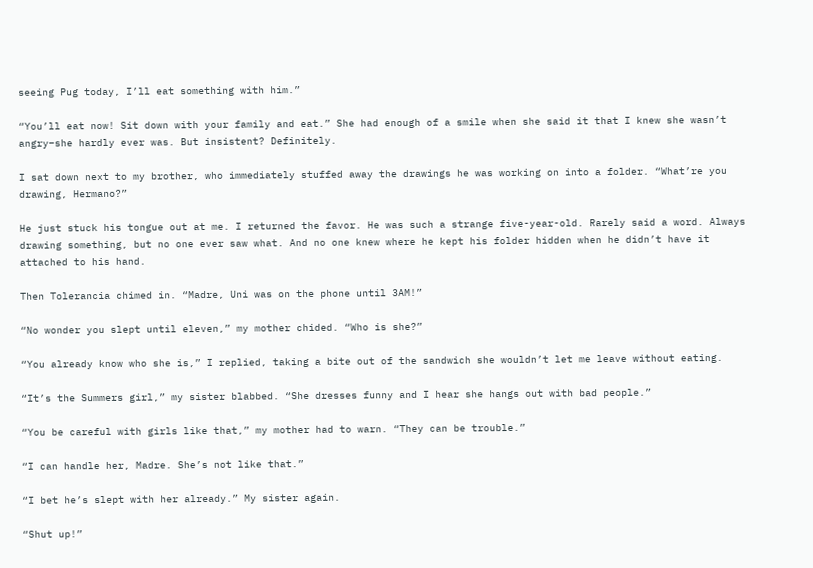seeing Pug today, I’ll eat something with him.”

“You’ll eat now! Sit down with your family and eat.” She had enough of a smile when she said it that I knew she wasn’t angry–she hardly ever was. But insistent? Definitely.

I sat down next to my brother, who immediately stuffed away the drawings he was working on into a folder. “What’re you drawing, Hermano?”

He just stuck his tongue out at me. I returned the favor. He was such a strange five-year-old. Rarely said a word. Always drawing something, but no one ever saw what. And no one knew where he kept his folder hidden when he didn’t have it attached to his hand.

Then Tolerancia chimed in. “Madre, Uni was on the phone until 3AM!”

“No wonder you slept until eleven,” my mother chided. “Who is she?”

“You already know who she is,” I replied, taking a bite out of the sandwich she wouldn’t let me leave without eating.

“It’s the Summers girl,” my sister blabbed. “She dresses funny and I hear she hangs out with bad people.”

“You be careful with girls like that,” my mother had to warn. “They can be trouble.”

“I can handle her, Madre. She’s not like that.”

“I bet he’s slept with her already.” My sister again.

“Shut up!”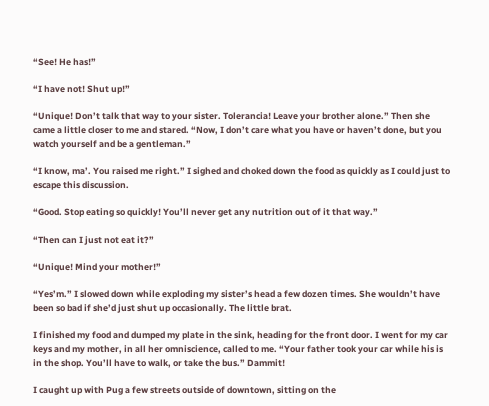“See! He has!”

“I have not! Shut up!”

“Unique! Don’t talk that way to your sister. Tolerancia! Leave your brother alone.” Then she came a little closer to me and stared. “Now, I don’t care what you have or haven’t done, but you watch yourself and be a gentleman.”

“I know, ma’. You raised me right.” I sighed and choked down the food as quickly as I could just to escape this discussion.

“Good. Stop eating so quickly! You’ll never get any nutrition out of it that way.”

“Then can I just not eat it?”

“Unique! Mind your mother!”

“Yes’m.” I slowed down while exploding my sister’s head a few dozen times. She wouldn’t have been so bad if she’d just shut up occasionally. The little brat.

I finished my food and dumped my plate in the sink, heading for the front door. I went for my car keys and my mother, in all her omniscience, called to me. “Your father took your car while his is in the shop. You’ll have to walk, or take the bus.” Dammit!

I caught up with Pug a few streets outside of downtown, sitting on the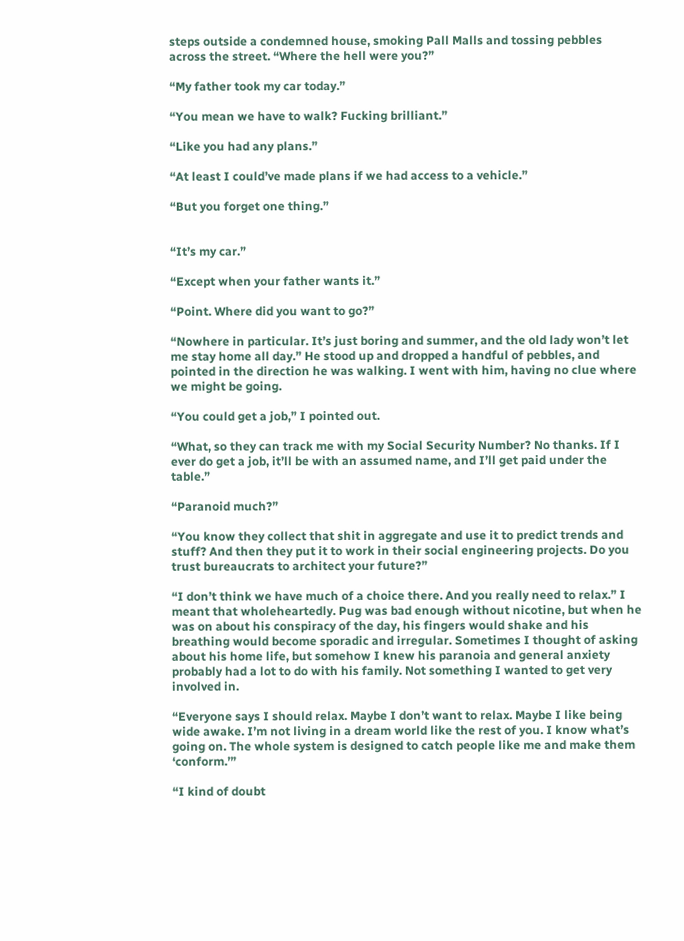steps outside a condemned house, smoking Pall Malls and tossing pebbles across the street. “Where the hell were you?”

“My father took my car today.”

“You mean we have to walk? Fucking brilliant.”

“Like you had any plans.”

“At least I could’ve made plans if we had access to a vehicle.”

“But you forget one thing.”


“It’s my car.”

“Except when your father wants it.”

“Point. Where did you want to go?”

“Nowhere in particular. It’s just boring and summer, and the old lady won’t let me stay home all day.” He stood up and dropped a handful of pebbles, and pointed in the direction he was walking. I went with him, having no clue where we might be going.

“You could get a job,” I pointed out.

“What, so they can track me with my Social Security Number? No thanks. If I ever do get a job, it’ll be with an assumed name, and I’ll get paid under the table.”

“Paranoid much?”

“You know they collect that shit in aggregate and use it to predict trends and stuff? And then they put it to work in their social engineering projects. Do you trust bureaucrats to architect your future?”

“I don’t think we have much of a choice there. And you really need to relax.” I meant that wholeheartedly. Pug was bad enough without nicotine, but when he was on about his conspiracy of the day, his fingers would shake and his breathing would become sporadic and irregular. Sometimes I thought of asking about his home life, but somehow I knew his paranoia and general anxiety probably had a lot to do with his family. Not something I wanted to get very involved in.

“Everyone says I should relax. Maybe I don’t want to relax. Maybe I like being wide awake. I’m not living in a dream world like the rest of you. I know what’s going on. The whole system is designed to catch people like me and make them ‘conform.’”

“I kind of doubt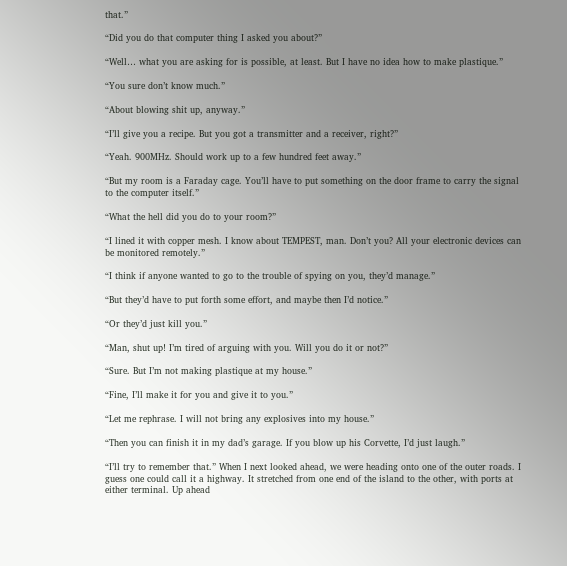that.”

“Did you do that computer thing I asked you about?”

“Well… what you are asking for is possible, at least. But I have no idea how to make plastique.”

“You sure don’t know much.”

“About blowing shit up, anyway.”

“I’ll give you a recipe. But you got a transmitter and a receiver, right?”

“Yeah. 900MHz. Should work up to a few hundred feet away.”

“But my room is a Faraday cage. You’ll have to put something on the door frame to carry the signal to the computer itself.”

“What the hell did you do to your room?”

“I lined it with copper mesh. I know about TEMPEST, man. Don’t you? All your electronic devices can be monitored remotely.”

“I think if anyone wanted to go to the trouble of spying on you, they’d manage.”

“But they’d have to put forth some effort, and maybe then I’d notice.”

“Or they’d just kill you.”

“Man, shut up! I’m tired of arguing with you. Will you do it or not?”

“Sure. But I’m not making plastique at my house.”

“Fine, I’ll make it for you and give it to you.”

“Let me rephrase. I will not bring any explosives into my house.”

“Then you can finish it in my dad’s garage. If you blow up his Corvette, I’d just laugh.”

“I’ll try to remember that.” When I next looked ahead, we were heading onto one of the outer roads. I guess one could call it a highway. It stretched from one end of the island to the other, with ports at either terminal. Up ahead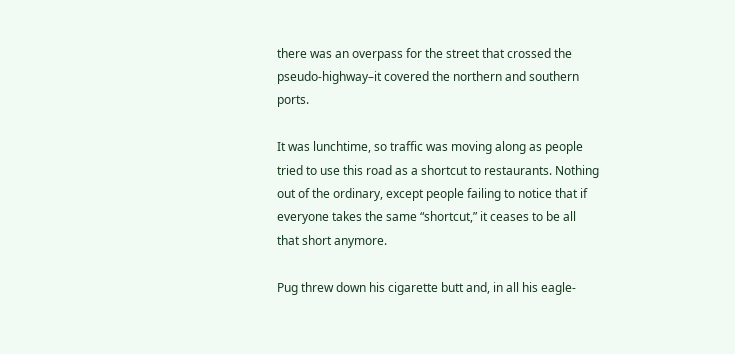there was an overpass for the street that crossed the pseudo-highway–it covered the northern and southern ports.

It was lunchtime, so traffic was moving along as people tried to use this road as a shortcut to restaurants. Nothing out of the ordinary, except people failing to notice that if everyone takes the same “shortcut,” it ceases to be all that short anymore.

Pug threw down his cigarette butt and, in all his eagle-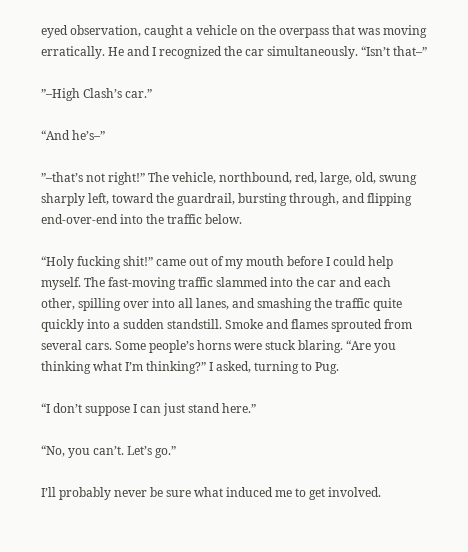eyed observation, caught a vehicle on the overpass that was moving erratically. He and I recognized the car simultaneously. “Isn’t that–”

”–High Clash’s car.”

“And he’s–”

”–that’s not right!” The vehicle, northbound, red, large, old, swung sharply left, toward the guardrail, bursting through, and flipping end-over-end into the traffic below.

“Holy fucking shit!” came out of my mouth before I could help myself. The fast-moving traffic slammed into the car and each other, spilling over into all lanes, and smashing the traffic quite quickly into a sudden standstill. Smoke and flames sprouted from several cars. Some people’s horns were stuck blaring. “Are you thinking what I’m thinking?” I asked, turning to Pug.

“I don’t suppose I can just stand here.”

“No, you can’t. Let’s go.”

I’ll probably never be sure what induced me to get involved.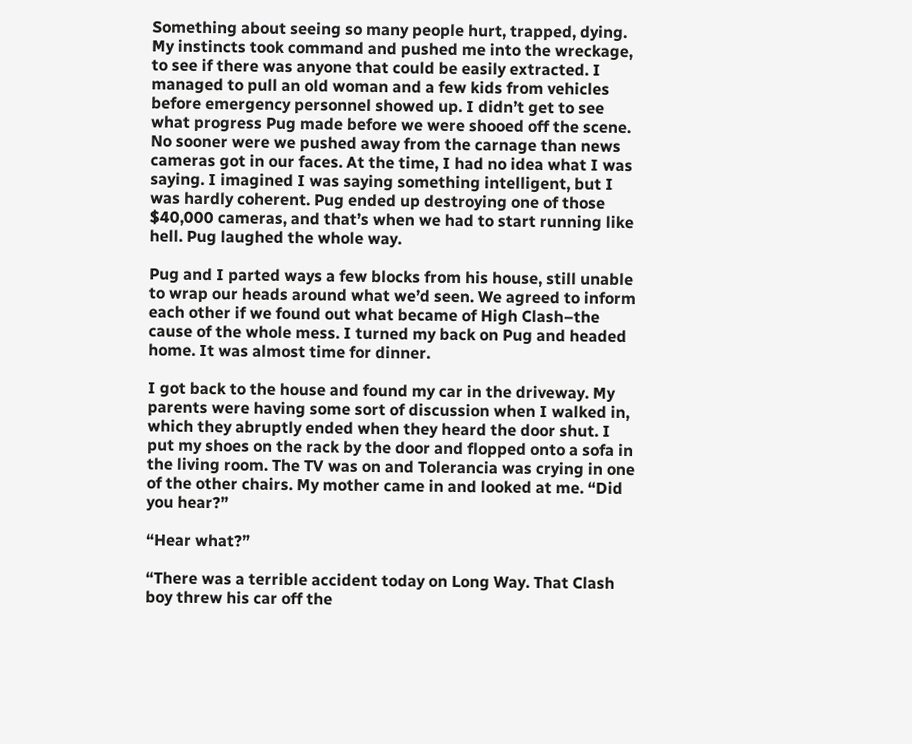Something about seeing so many people hurt, trapped, dying. My instincts took command and pushed me into the wreckage, to see if there was anyone that could be easily extracted. I managed to pull an old woman and a few kids from vehicles before emergency personnel showed up. I didn’t get to see what progress Pug made before we were shooed off the scene. No sooner were we pushed away from the carnage than news cameras got in our faces. At the time, I had no idea what I was saying. I imagined I was saying something intelligent, but I was hardly coherent. Pug ended up destroying one of those $40,000 cameras, and that’s when we had to start running like hell. Pug laughed the whole way.

Pug and I parted ways a few blocks from his house, still unable to wrap our heads around what we’d seen. We agreed to inform each other if we found out what became of High Clash–the cause of the whole mess. I turned my back on Pug and headed home. It was almost time for dinner.

I got back to the house and found my car in the driveway. My parents were having some sort of discussion when I walked in, which they abruptly ended when they heard the door shut. I put my shoes on the rack by the door and flopped onto a sofa in the living room. The TV was on and Tolerancia was crying in one of the other chairs. My mother came in and looked at me. “Did you hear?”

“Hear what?”

“There was a terrible accident today on Long Way. That Clash boy threw his car off the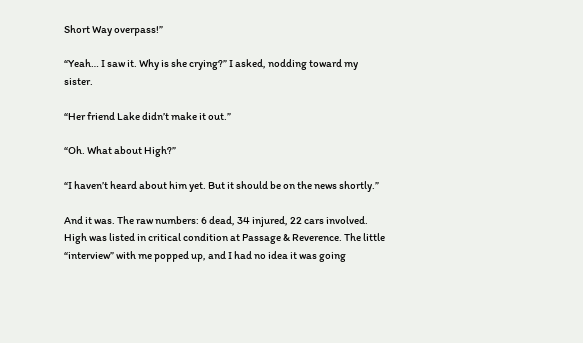Short Way overpass!”

“Yeah… I saw it. Why is she crying?” I asked, nodding toward my sister.

“Her friend Lake didn’t make it out.”

“Oh. What about High?”

“I haven’t heard about him yet. But it should be on the news shortly.”

And it was. The raw numbers: 6 dead, 34 injured, 22 cars involved. High was listed in critical condition at Passage & Reverence. The little “interview” with me popped up, and I had no idea it was going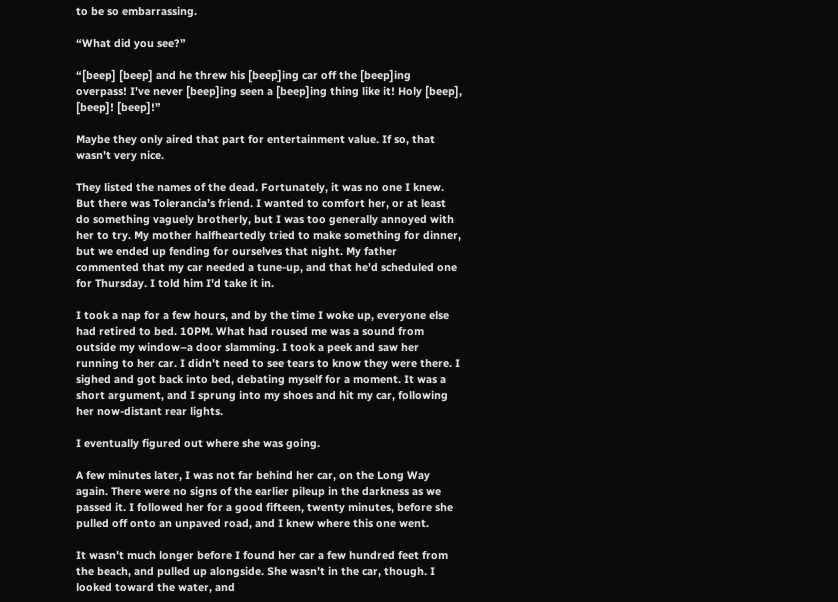to be so embarrassing.

“What did you see?”

“[beep] [beep] and he threw his [beep]ing car off the [beep]ing overpass! I’ve never [beep]ing seen a [beep]ing thing like it! Holy [beep], [beep]! [beep]!”

Maybe they only aired that part for entertainment value. If so, that wasn’t very nice.

They listed the names of the dead. Fortunately, it was no one I knew. But there was Tolerancia’s friend. I wanted to comfort her, or at least do something vaguely brotherly, but I was too generally annoyed with her to try. My mother halfheartedly tried to make something for dinner, but we ended up fending for ourselves that night. My father commented that my car needed a tune-up, and that he’d scheduled one for Thursday. I told him I’d take it in.

I took a nap for a few hours, and by the time I woke up, everyone else had retired to bed. 10PM. What had roused me was a sound from outside my window–a door slamming. I took a peek and saw her running to her car. I didn’t need to see tears to know they were there. I sighed and got back into bed, debating myself for a moment. It was a short argument, and I sprung into my shoes and hit my car, following her now-distant rear lights.

I eventually figured out where she was going.

A few minutes later, I was not far behind her car, on the Long Way again. There were no signs of the earlier pileup in the darkness as we passed it. I followed her for a good fifteen, twenty minutes, before she pulled off onto an unpaved road, and I knew where this one went.

It wasn’t much longer before I found her car a few hundred feet from the beach, and pulled up alongside. She wasn’t in the car, though. I looked toward the water, and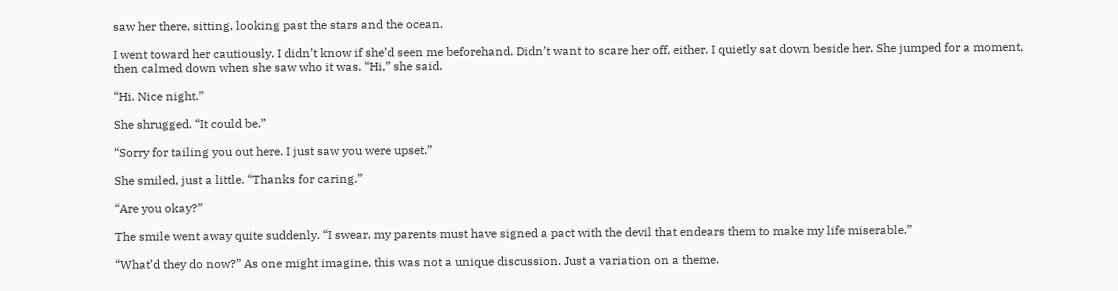saw her there, sitting, looking past the stars and the ocean.

I went toward her cautiously. I didn’t know if she’d seen me beforehand. Didn’t want to scare her off, either. I quietly sat down beside her. She jumped for a moment, then calmed down when she saw who it was. “Hi,” she said.

“Hi. Nice night.”

She shrugged. “It could be.”

“Sorry for tailing you out here. I just saw you were upset.”

She smiled, just a little. “Thanks for caring.”

“Are you okay?”

The smile went away quite suddenly. “I swear, my parents must have signed a pact with the devil that endears them to make my life miserable.”

“What’d they do now?” As one might imagine, this was not a unique discussion. Just a variation on a theme.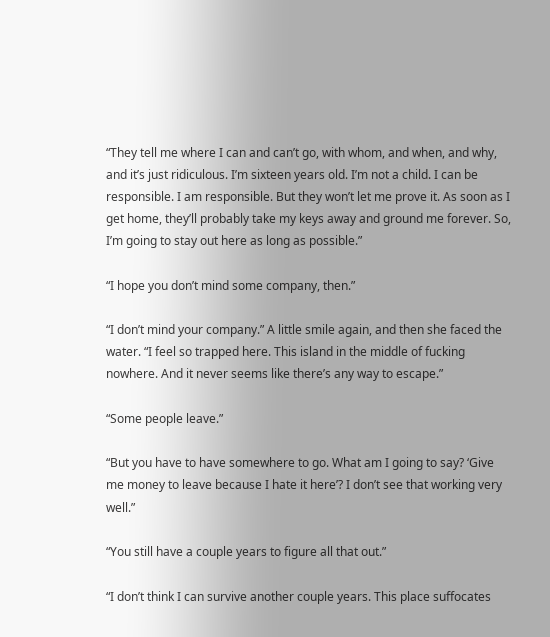“They tell me where I can and can’t go, with whom, and when, and why, and it’s just ridiculous. I’m sixteen years old. I’m not a child. I can be responsible. I am responsible. But they won’t let me prove it. As soon as I get home, they’ll probably take my keys away and ground me forever. So, I’m going to stay out here as long as possible.”

“I hope you don’t mind some company, then.”

“I don’t mind your company.” A little smile again, and then she faced the water. “I feel so trapped here. This island in the middle of fucking nowhere. And it never seems like there’s any way to escape.”

“Some people leave.”

“But you have to have somewhere to go. What am I going to say? ‘Give me money to leave because I hate it here’? I don’t see that working very well.”

“You still have a couple years to figure all that out.”

“I don’t think I can survive another couple years. This place suffocates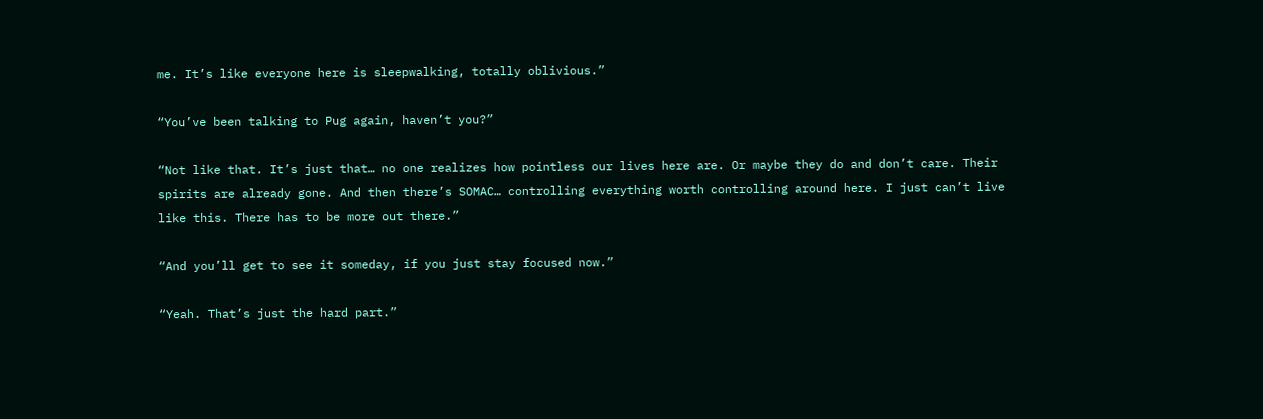me. It’s like everyone here is sleepwalking, totally oblivious.”

“You’ve been talking to Pug again, haven’t you?”

“Not like that. It’s just that… no one realizes how pointless our lives here are. Or maybe they do and don’t care. Their spirits are already gone. And then there’s SOMAC… controlling everything worth controlling around here. I just can’t live like this. There has to be more out there.”

“And you’ll get to see it someday, if you just stay focused now.”

“Yeah. That’s just the hard part.”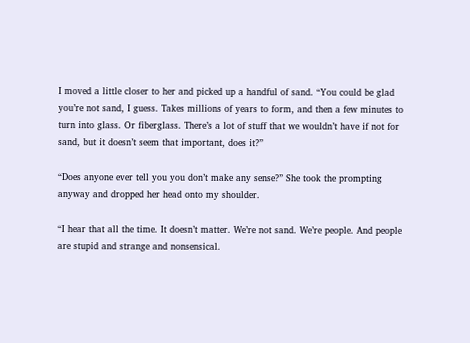I moved a little closer to her and picked up a handful of sand. “You could be glad you’re not sand, I guess. Takes millions of years to form, and then a few minutes to turn into glass. Or fiberglass. There’s a lot of stuff that we wouldn’t have if not for sand, but it doesn’t seem that important, does it?”

“Does anyone ever tell you you don’t make any sense?” She took the prompting anyway and dropped her head onto my shoulder.

“I hear that all the time. It doesn’t matter. We’re not sand. We’re people. And people are stupid and strange and nonsensical.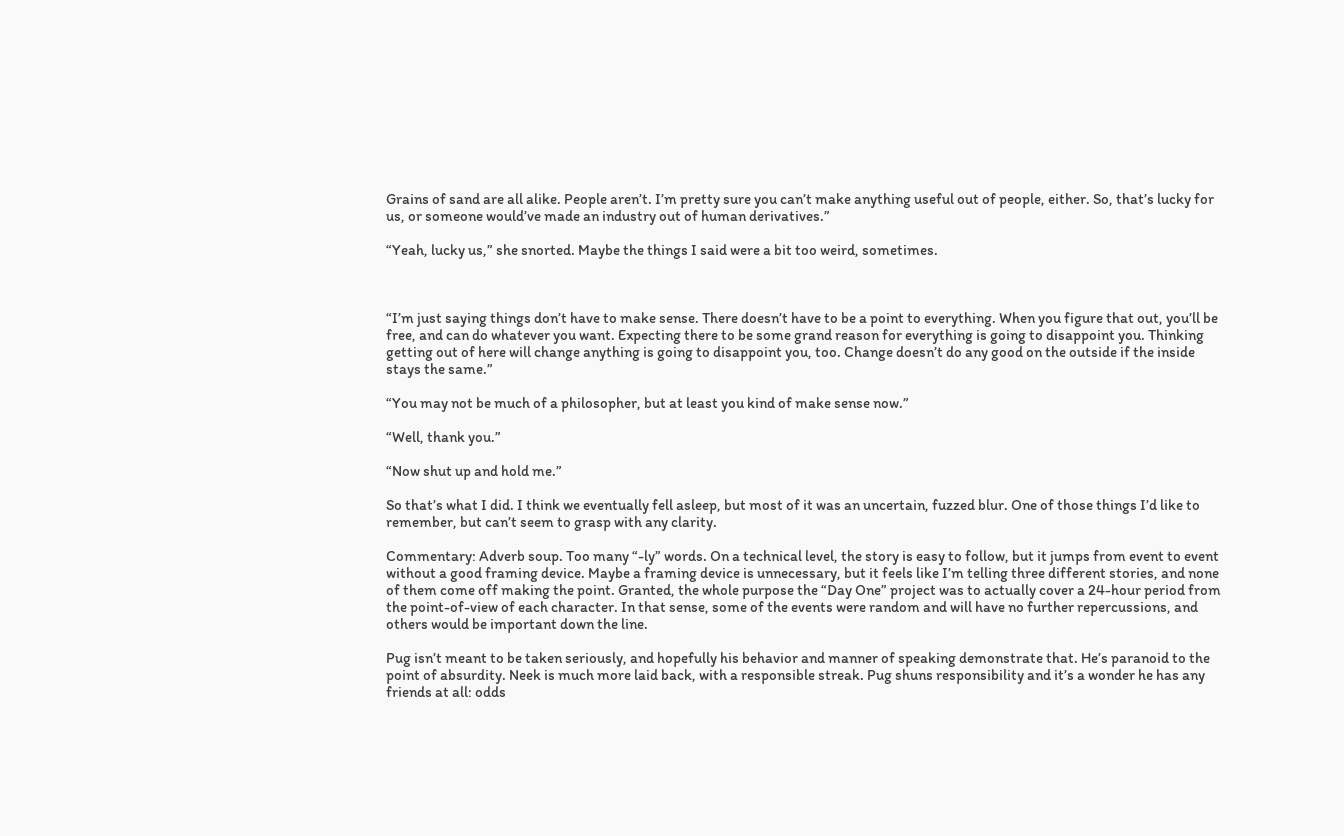Grains of sand are all alike. People aren’t. I’m pretty sure you can’t make anything useful out of people, either. So, that’s lucky for us, or someone would’ve made an industry out of human derivatives.”

“Yeah, lucky us,” she snorted. Maybe the things I said were a bit too weird, sometimes.



“I’m just saying things don’t have to make sense. There doesn’t have to be a point to everything. When you figure that out, you’ll be free, and can do whatever you want. Expecting there to be some grand reason for everything is going to disappoint you. Thinking getting out of here will change anything is going to disappoint you, too. Change doesn’t do any good on the outside if the inside stays the same.”

“You may not be much of a philosopher, but at least you kind of make sense now.”

“Well, thank you.”

“Now shut up and hold me.”

So that’s what I did. I think we eventually fell asleep, but most of it was an uncertain, fuzzed blur. One of those things I’d like to remember, but can’t seem to grasp with any clarity.

Commentary: Adverb soup. Too many “-ly” words. On a technical level, the story is easy to follow, but it jumps from event to event without a good framing device. Maybe a framing device is unnecessary, but it feels like I’m telling three different stories, and none of them come off making the point. Granted, the whole purpose the “Day One” project was to actually cover a 24-hour period from the point-of-view of each character. In that sense, some of the events were random and will have no further repercussions, and others would be important down the line.

Pug isn’t meant to be taken seriously, and hopefully his behavior and manner of speaking demonstrate that. He’s paranoid to the point of absurdity. Neek is much more laid back, with a responsible streak. Pug shuns responsibility and it’s a wonder he has any friends at all: odds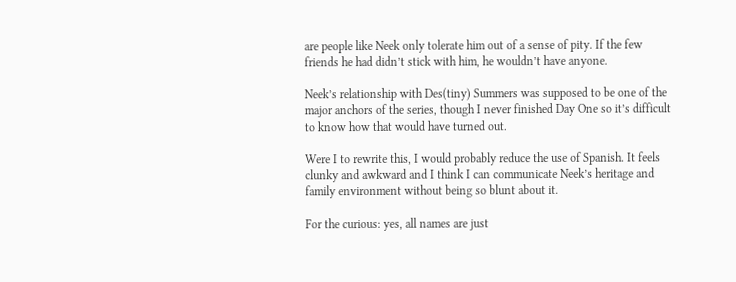are people like Neek only tolerate him out of a sense of pity. If the few friends he had didn’t stick with him, he wouldn’t have anyone.

Neek’s relationship with Des(tiny) Summers was supposed to be one of the major anchors of the series, though I never finished Day One so it’s difficult to know how that would have turned out.

Were I to rewrite this, I would probably reduce the use of Spanish. It feels clunky and awkward and I think I can communicate Neek’s heritage and family environment without being so blunt about it.

For the curious: yes, all names are just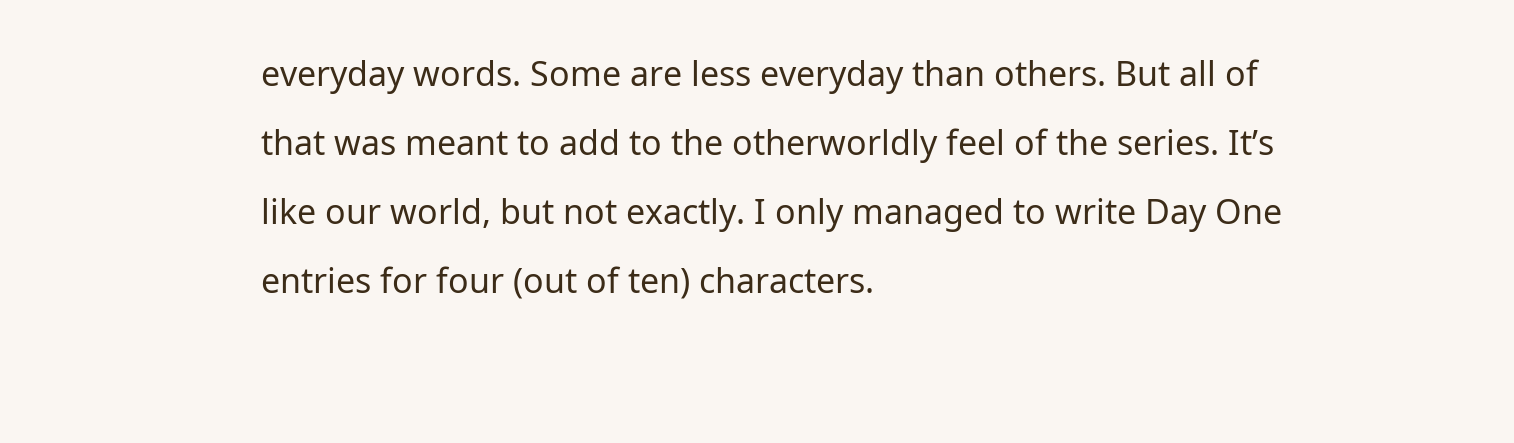everyday words. Some are less everyday than others. But all of that was meant to add to the otherworldly feel of the series. It’s like our world, but not exactly. I only managed to write Day One entries for four (out of ten) characters.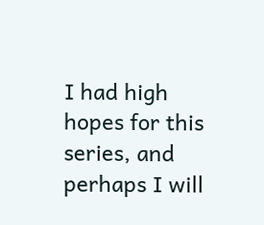I had high hopes for this series, and perhaps I will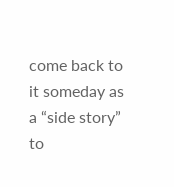come back to it someday as a “side story” to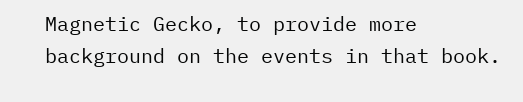Magnetic Gecko, to provide more background on the events in that book.